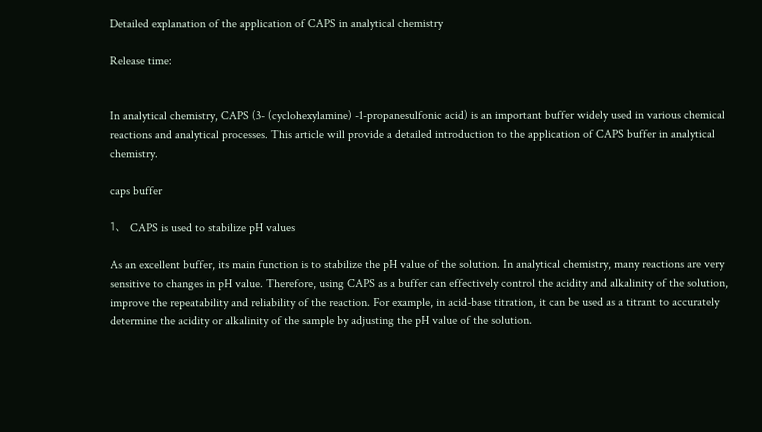Detailed explanation of the application of CAPS in analytical chemistry

Release time:


In analytical chemistry, CAPS (3- (cyclohexylamine) -1-propanesulfonic acid) is an important buffer widely used in various chemical reactions and analytical processes. This article will provide a detailed introduction to the application of CAPS buffer in analytical chemistry.

caps buffer

1、 CAPS is used to stabilize pH values

As an excellent buffer, its main function is to stabilize the pH value of the solution. In analytical chemistry, many reactions are very sensitive to changes in pH value. Therefore, using CAPS as a buffer can effectively control the acidity and alkalinity of the solution, improve the repeatability and reliability of the reaction. For example, in acid-base titration, it can be used as a titrant to accurately determine the acidity or alkalinity of the sample by adjusting the pH value of the solution.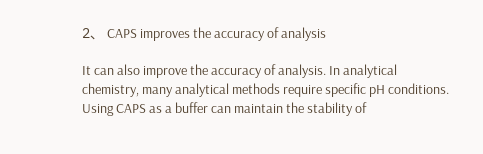2、 CAPS improves the accuracy of analysis

It can also improve the accuracy of analysis. In analytical chemistry, many analytical methods require specific pH conditions. Using CAPS as a buffer can maintain the stability of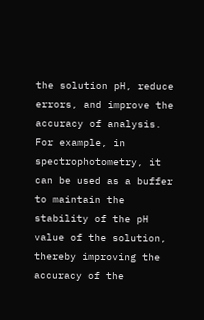the solution pH, reduce errors, and improve the accuracy of analysis. For example, in spectrophotometry, it can be used as a buffer to maintain the stability of the pH value of the solution, thereby improving the accuracy of the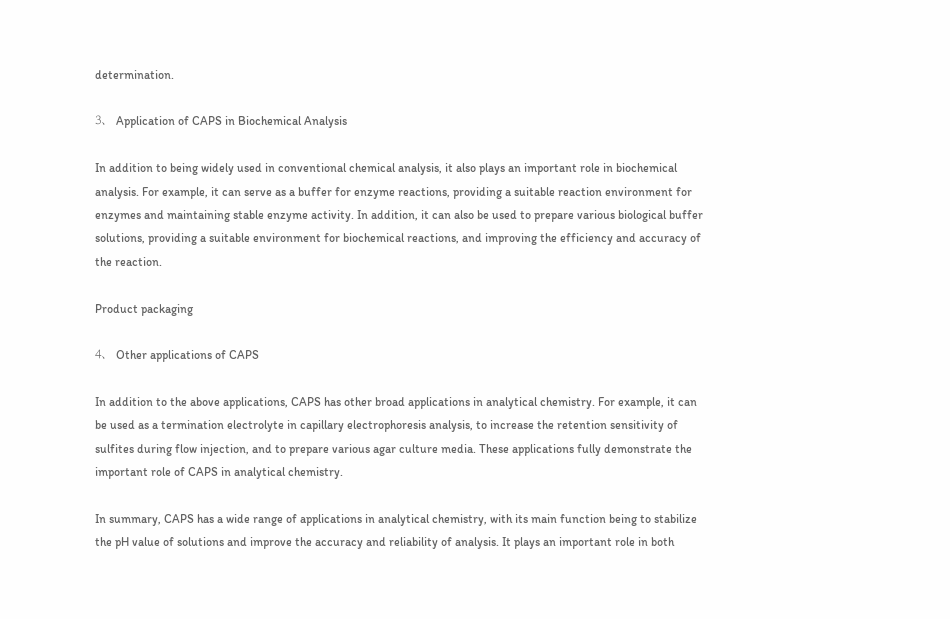determination.

3、 Application of CAPS in Biochemical Analysis

In addition to being widely used in conventional chemical analysis, it also plays an important role in biochemical analysis. For example, it can serve as a buffer for enzyme reactions, providing a suitable reaction environment for enzymes and maintaining stable enzyme activity. In addition, it can also be used to prepare various biological buffer solutions, providing a suitable environment for biochemical reactions, and improving the efficiency and accuracy of the reaction.

Product packaging

4、 Other applications of CAPS

In addition to the above applications, CAPS has other broad applications in analytical chemistry. For example, it can be used as a termination electrolyte in capillary electrophoresis analysis, to increase the retention sensitivity of sulfites during flow injection, and to prepare various agar culture media. These applications fully demonstrate the important role of CAPS in analytical chemistry.

In summary, CAPS has a wide range of applications in analytical chemistry, with its main function being to stabilize the pH value of solutions and improve the accuracy and reliability of analysis. It plays an important role in both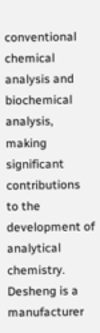conventional chemical analysis and biochemical analysis, making significant contributions to the development of analytical chemistry. Desheng is a manufacturer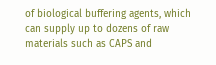of biological buffering agents, which can supply up to dozens of raw materials such as CAPS and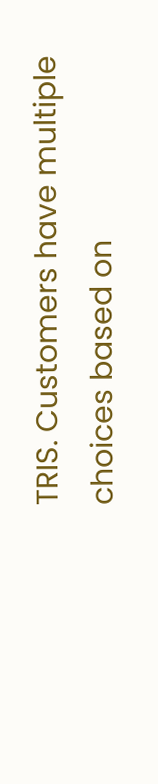TRIS. Customers have multiple choices based on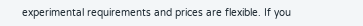experimental requirements and prices are flexible. If you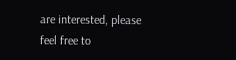are interested, please feel free to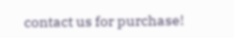contact us for purchase!